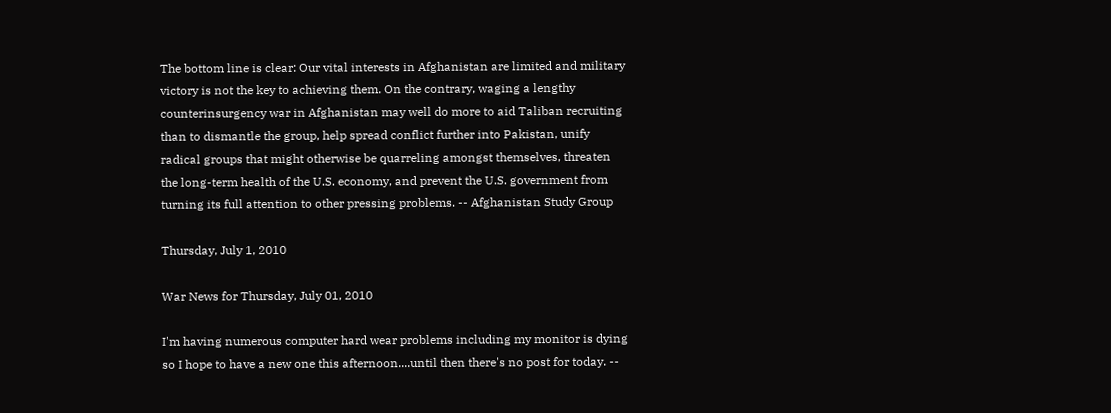The bottom line is clear: Our vital interests in Afghanistan are limited and military victory is not the key to achieving them. On the contrary, waging a lengthy counterinsurgency war in Afghanistan may well do more to aid Taliban recruiting than to dismantle the group, help spread conflict further into Pakistan, unify radical groups that might otherwise be quarreling amongst themselves, threaten the long-term health of the U.S. economy, and prevent the U.S. government from turning its full attention to other pressing problems. -- Afghanistan Study Group

Thursday, July 1, 2010

War News for Thursday, July 01, 2010

I'm having numerous computer hard wear problems including my monitor is dying so I hope to have a new one this afternoon....until then there's no post for today. --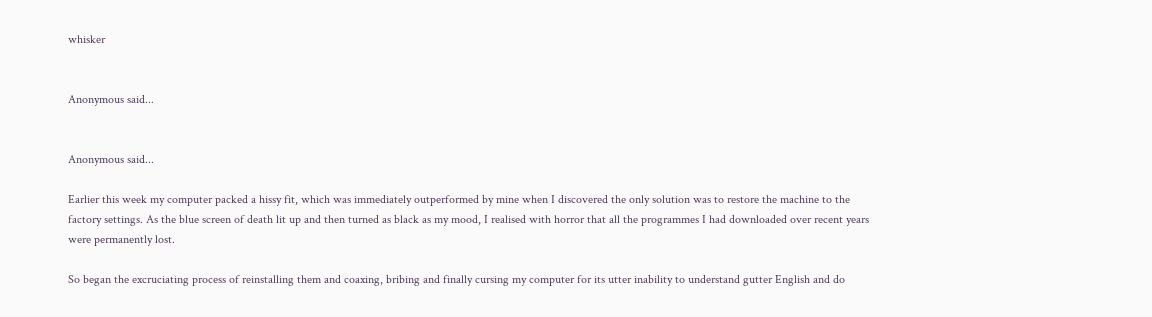whisker


Anonymous said...


Anonymous said...

Earlier this week my computer packed a hissy fit, which was immediately outperformed by mine when I discovered the only solution was to restore the machine to the factory settings. As the blue screen of death lit up and then turned as black as my mood, I realised with horror that all the programmes I had downloaded over recent years were permanently lost.

So began the excruciating process of reinstalling them and coaxing, bribing and finally cursing my computer for its utter inability to understand gutter English and do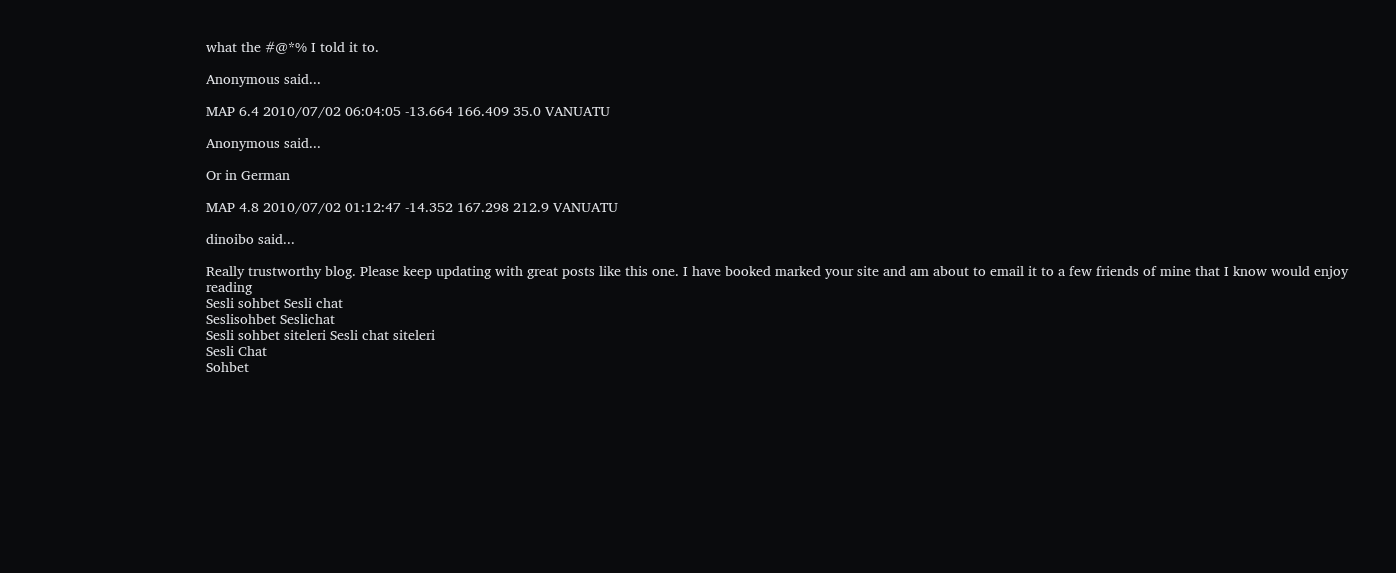what the #@*% I told it to.

Anonymous said...

MAP 6.4 2010/07/02 06:04:05 -13.664 166.409 35.0 VANUATU

Anonymous said...

Or in German

MAP 4.8 2010/07/02 01:12:47 -14.352 167.298 212.9 VANUATU

dinoibo said...

Really trustworthy blog. Please keep updating with great posts like this one. I have booked marked your site and am about to email it to a few friends of mine that I know would enjoy reading
Sesli sohbet Sesli chat
Seslisohbet Seslichat
Sesli sohbet siteleri Sesli chat siteleri
Sesli Chat
Sohbet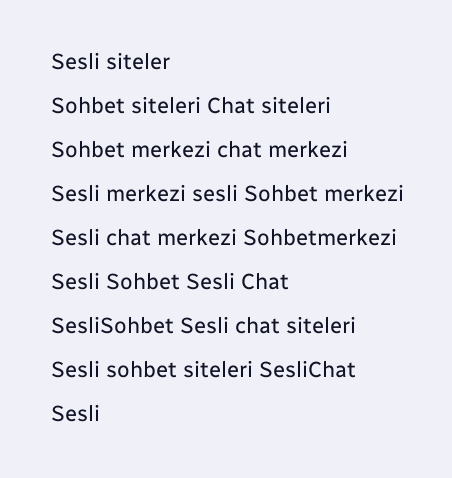Sesli siteler
Sohbet siteleri Chat siteleri
Sohbet merkezi chat merkezi
Sesli merkezi sesli Sohbet merkezi
Sesli chat merkezi Sohbetmerkezi
Sesli Sohbet Sesli Chat
SesliSohbet Sesli chat siteleri
Sesli sohbet siteleri SesliChat
Sesli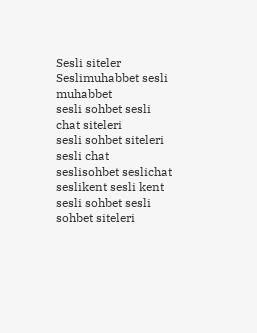Sesli siteler
Seslimuhabbet sesli muhabbet
sesli sohbet sesli chat siteleri
sesli sohbet siteleri sesli chat
seslisohbet seslichat
seslikent sesli kent
sesli sohbet sesli sohbet siteleri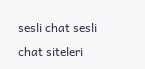sesli chat sesli chat siteleri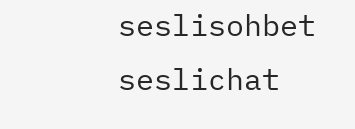seslisohbet seslichat